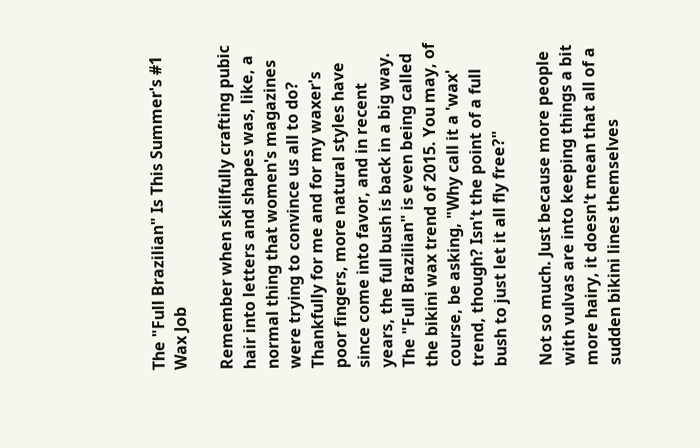The "Full Brazilian" Is This Summer's #1 Wax Job

Remember when skillfully crafting pubic hair into letters and shapes was, like, a normal thing that women's magazines were trying to convince us all to do? Thankfully for me and for my waxer's poor fingers, more natural styles have since come into favor, and in recent years, the full bush is back in a big way. The "Full Brazilian" is even being called the bikini wax trend of 2015. You may, of course, be asking, "Why call it a 'wax' trend, though? Isn't the point of a full bush to just let it all fly free?"

Not so much. Just because more people with vulvas are into keeping things a bit more hairy, it doesn't mean that all of a sudden bikini lines themselves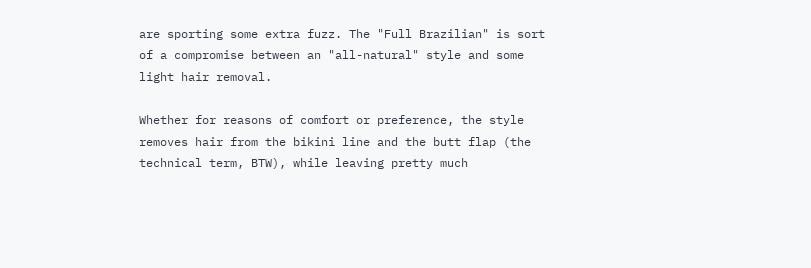are sporting some extra fuzz. The "Full Brazilian" is sort of a compromise between an "all-natural" style and some light hair removal.

Whether for reasons of comfort or preference, the style removes hair from the bikini line and the butt flap (the technical term, BTW), while leaving pretty much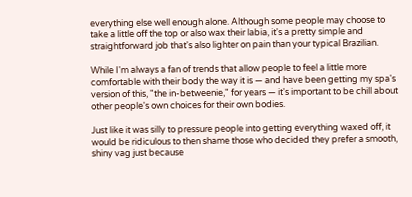everything else well enough alone. Although some people may choose to take a little off the top or also wax their labia, it's a pretty simple and straightforward job that's also lighter on pain than your typical Brazilian.

While I'm always a fan of trends that allow people to feel a little more comfortable with their body the way it is — and have been getting my spa's version of this, "the in-betweenie," for years — it's important to be chill about other people's own choices for their own bodies.

Just like it was silly to pressure people into getting everything waxed off, it would be ridiculous to then shame those who decided they prefer a smooth, shiny vag just because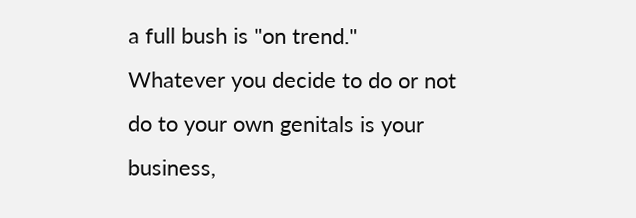a full bush is "on trend." Whatever you decide to do or not do to your own genitals is your business,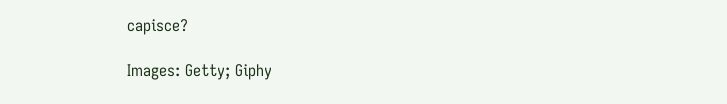capisce?

Images: Getty; Giphy